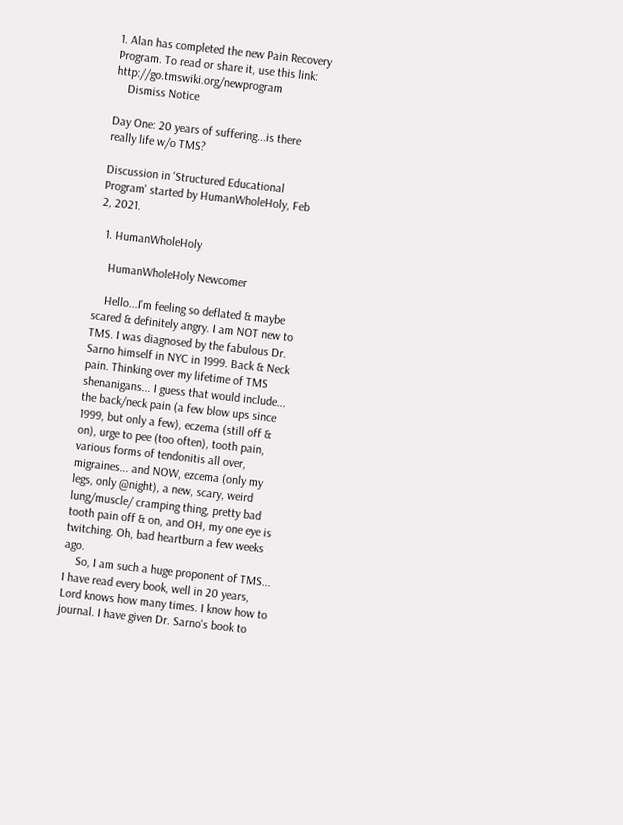1. Alan has completed the new Pain Recovery Program. To read or share it, use this link: http://go.tmswiki.org/newprogram
    Dismiss Notice

Day One: 20 years of suffering...is there really life w/o TMS?

Discussion in 'Structured Educational Program' started by HumanWholeHoly, Feb 2, 2021.

  1. HumanWholeHoly

    HumanWholeHoly Newcomer

    Hello...I'm feeling so deflated & maybe scared & definitely angry. I am NOT new to TMS. I was diagnosed by the fabulous Dr. Sarno himself in NYC in 1999. Back & Neck pain. Thinking over my lifetime of TMS shenanigans... I guess that would include... the back/neck pain (a few blow ups since 1999, but only a few), eczema (still off & on), urge to pee (too often), tooth pain, various forms of tendonitis all over, migraines... and NOW, ezcema (only my legs, only @night), a new, scary, weird lung/muscle/ cramping thing, pretty bad tooth pain off & on, and OH, my one eye is twitching. Oh, bad heartburn a few weeks ago.
    So, I am such a huge proponent of TMS... I have read every book, well in 20 years, Lord knows how many times. I know how to journal. I have given Dr. Sarno's book to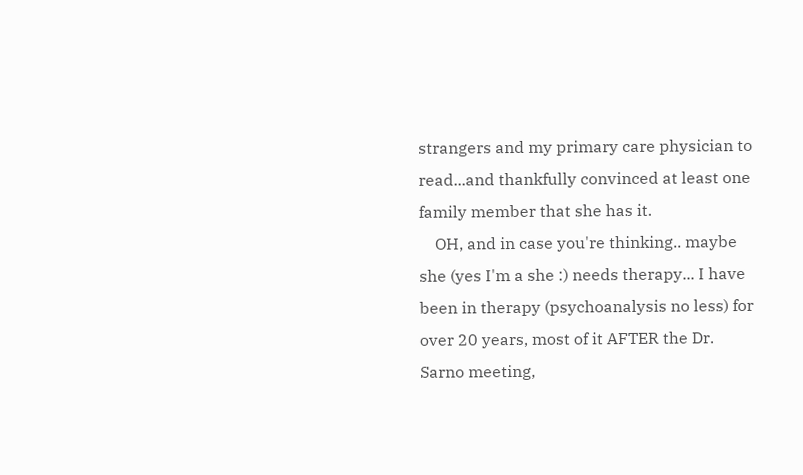strangers and my primary care physician to read...and thankfully convinced at least one family member that she has it.
    OH, and in case you're thinking.. maybe she (yes I'm a she :) needs therapy... I have been in therapy (psychoanalysis no less) for over 20 years, most of it AFTER the Dr. Sarno meeting,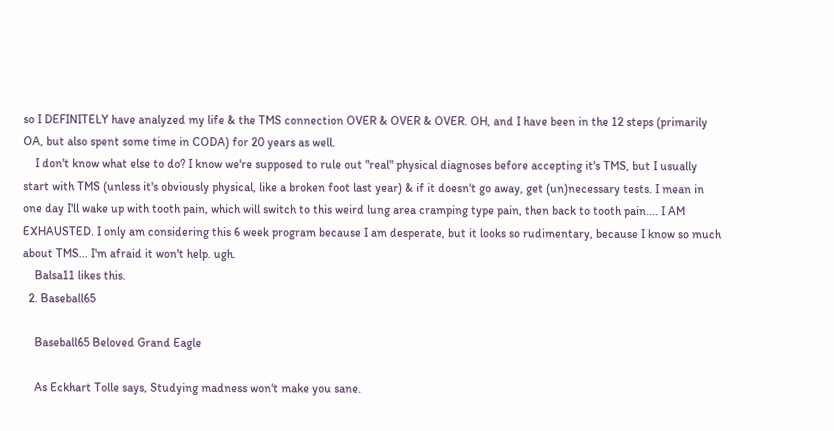so I DEFINITELY have analyzed my life & the TMS connection OVER & OVER & OVER. OH, and I have been in the 12 steps (primarily OA, but also spent some time in CODA) for 20 years as well.
    I don't know what else to do? I know we're supposed to rule out "real" physical diagnoses before accepting it's TMS, but I usually start with TMS (unless it's obviously physical, like a broken foot last year) & if it doesn't go away, get (un)necessary tests. I mean in one day I'll wake up with tooth pain, which will switch to this weird lung area cramping type pain, then back to tooth pain.... I AM EXHAUSTED. I only am considering this 6 week program because I am desperate, but it looks so rudimentary, because I know so much about TMS... I'm afraid it won't help. ugh.
    Balsa11 likes this.
  2. Baseball65

    Baseball65 Beloved Grand Eagle

    As Eckhart Tolle says, Studying madness won't make you sane.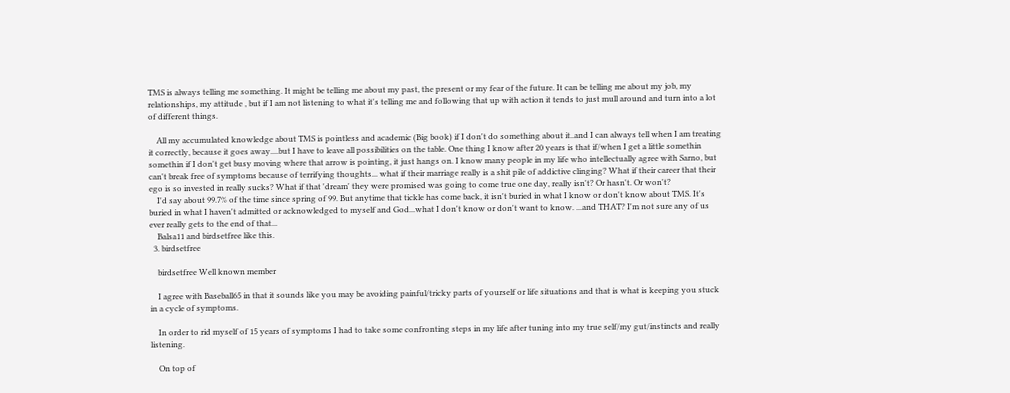TMS is always telling me something. It might be telling me about my past, the present or my fear of the future. It can be telling me about my job, my relationships, my attitude , but if I am not listening to what it's telling me and following that up with action it tends to just mull around and turn into a lot of different things.

    All my accumulated knowledge about TMS is pointless and academic (Big book) if I don't do something about it..and I can always tell when I am treating it correctly, because it goes away....but I have to leave all possibilities on the table. One thing I know after 20 years is that if/when I get a little somethin somethin if I don't get busy moving where that arrow is pointing, it just hangs on. I know many people in my life who intellectually agree with Sarno, but can't break free of symptoms because of terrifying thoughts... what if their marriage really is a shit pile of addictive clinging? What if their career that their ego is so invested in really sucks? What if that 'dream' they were promised was going to come true one day, really isn't? Or hasn't. Or won't?
    I'd say about 99.7% of the time since spring of 99. But anytime that tickle has come back, it isn't buried in what I know or don't know about TMS. It's buried in what I haven't admitted or acknowledged to myself and God...what I don't know or don't want to know. ...and THAT? I'm not sure any of us ever really gets to the end of that...
    Balsa11 and birdsetfree like this.
  3. birdsetfree

    birdsetfree Well known member

    I agree with Baseball65 in that it sounds like you may be avoiding painful/tricky parts of yourself or life situations and that is what is keeping you stuck in a cycle of symptoms.

    In order to rid myself of 15 years of symptoms I had to take some confronting steps in my life after tuning into my true self/my gut/instincts and really listening.

    On top of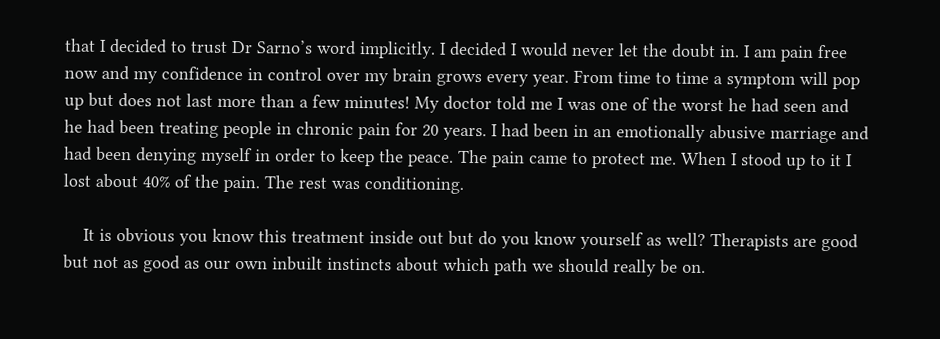that I decided to trust Dr Sarno’s word implicitly. I decided I would never let the doubt in. I am pain free now and my confidence in control over my brain grows every year. From time to time a symptom will pop up but does not last more than a few minutes! My doctor told me I was one of the worst he had seen and he had been treating people in chronic pain for 20 years. I had been in an emotionally abusive marriage and had been denying myself in order to keep the peace. The pain came to protect me. When I stood up to it I lost about 40% of the pain. The rest was conditioning.

    It is obvious you know this treatment inside out but do you know yourself as well? Therapists are good but not as good as our own inbuilt instincts about which path we should really be on.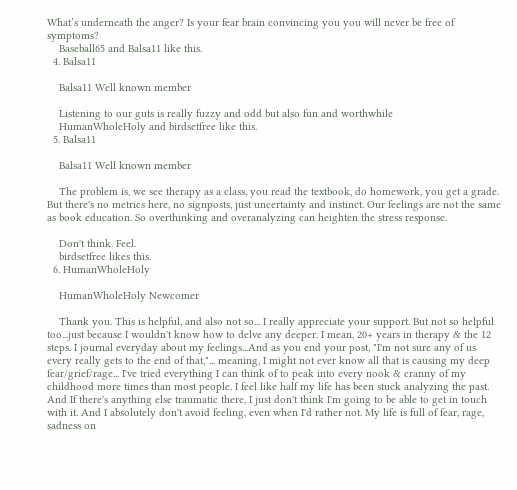What’s underneath the anger? Is your fear brain convincing you you will never be free of symptoms?
    Baseball65 and Balsa11 like this.
  4. Balsa11

    Balsa11 Well known member

    Listening to our guts is really fuzzy and odd but also fun and worthwhile
    HumanWholeHoly and birdsetfree like this.
  5. Balsa11

    Balsa11 Well known member

    The problem is, we see therapy as a class, you read the textbook, do homework, you get a grade. But there's no metrics here, no signposts, just uncertainty and instinct. Our feelings are not the same as book education. So overthinking and overanalyzing can heighten the stress response.

    Don't think. Feel.
    birdsetfree likes this.
  6. HumanWholeHoly

    HumanWholeHoly Newcomer

    Thank you. This is helpful, and also not so... I really appreciate your support. But not so helpful too...just because I wouldn't know how to delve any deeper. I mean, 20+ years in therapy & the 12 steps. I journal everyday about my feelings...And as you end your post, "I'm not sure any of us every really gets to the end of that,"... meaning, I might not ever know all that is causing my deep fear/grief/rage... I've tried everything I can think of to peak into every nook & cranny of my childhood more times than most people. I feel like half my life has been stuck analyzing the past. And If there's anything else traumatic there, I just don't think I'm going to be able to get in touch with it. And I absolutely don't avoid feeling, even when I'd rather not. My life is full of fear, rage, sadness on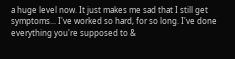a huge level now. It just makes me sad that I still get symptoms... I've worked so hard, for so long. I've done everything you're supposed to &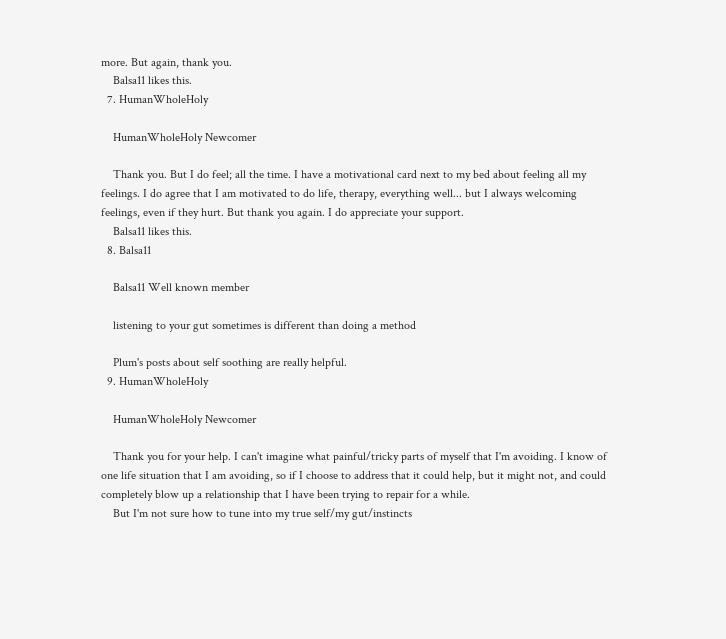more. But again, thank you.
    Balsa11 likes this.
  7. HumanWholeHoly

    HumanWholeHoly Newcomer

    Thank you. But I do feel; all the time. I have a motivational card next to my bed about feeling all my feelings. I do agree that I am motivated to do life, therapy, everything well... but I always welcoming feelings, even if they hurt. But thank you again. I do appreciate your support.
    Balsa11 likes this.
  8. Balsa11

    Balsa11 Well known member

    listening to your gut sometimes is different than doing a method

    Plum's posts about self soothing are really helpful.
  9. HumanWholeHoly

    HumanWholeHoly Newcomer

    Thank you for your help. I can't imagine what painful/tricky parts of myself that I'm avoiding. I know of one life situation that I am avoiding, so if I choose to address that it could help, but it might not, and could completely blow up a relationship that I have been trying to repair for a while.
    But I'm not sure how to tune into my true self/my gut/instincts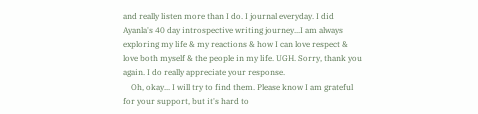and really listen more than I do. I journal everyday. I did Ayanla's 40 day introspective writing journey...I am always exploring my life & my reactions & how I can love respect & love both myself & the people in my life. UGH. Sorry, thank you again. I do really appreciate your response.
    Oh, okay... I will try to find them. Please know I am grateful for your support, but it's hard to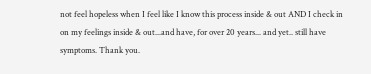not feel hopeless when I feel like I know this process inside & out AND I check in on my feelings inside & out...and have, for over 20 years... and yet.. still have symptoms. Thank you.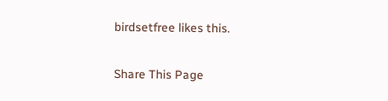birdsetfree likes this.

Share This Page